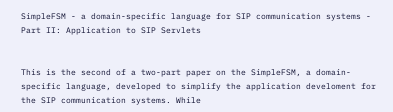SimpleFSM - a domain-specific language for SIP communication systems - Part II: Application to SIP Servlets


This is the second of a two-part paper on the SimpleFSM, a domain-specific language, developed to simplify the application develoment for the SIP communication systems. While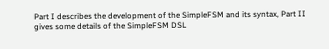Part I describes the development of the SimpleFSM and its syntax, Part II gives some details of the SimpleFSM DSL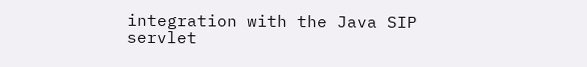integration with the Java SIP servlet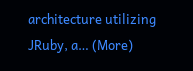architecture utilizing JRuby, a… (More)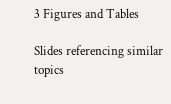3 Figures and Tables

Slides referencing similar topics